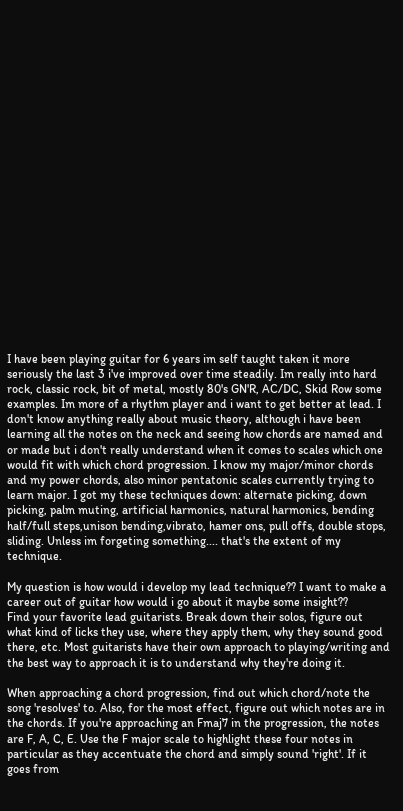I have been playing guitar for 6 years im self taught taken it more seriously the last 3 i've improved over time steadily. Im really into hard rock, classic rock, bit of metal, mostly 80's GN'R, AC/DC, Skid Row some examples. Im more of a rhythm player and i want to get better at lead. I don't know anything really about music theory, although i have been learning all the notes on the neck and seeing how chords are named and or made but i don't really understand when it comes to scales which one would fit with which chord progression. I know my major/minor chords and my power chords, also minor pentatonic scales currently trying to learn major. I got my these techniques down: alternate picking, down picking, palm muting, artificial harmonics, natural harmonics, bending half/full steps,unison bending,vibrato, hamer ons, pull offs, double stops, sliding. Unless im forgeting something.... that's the extent of my technique.

My question is how would i develop my lead technique?? I want to make a career out of guitar how would i go about it maybe some insight??
Find your favorite lead guitarists. Break down their solos, figure out what kind of licks they use, where they apply them, why they sound good there, etc. Most guitarists have their own approach to playing/writing and the best way to approach it is to understand why they're doing it.

When approaching a chord progression, find out which chord/note the song 'resolves' to. Also, for the most effect, figure out which notes are in the chords. If you're approaching an Fmaj7 in the progression, the notes are F, A, C, E. Use the F major scale to highlight these four notes in particular as they accentuate the chord and simply sound 'right'. If it goes from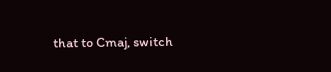that to Cmaj, switch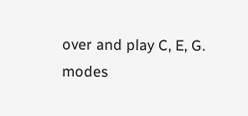over and play C, E, G.
modes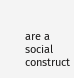are a social construct